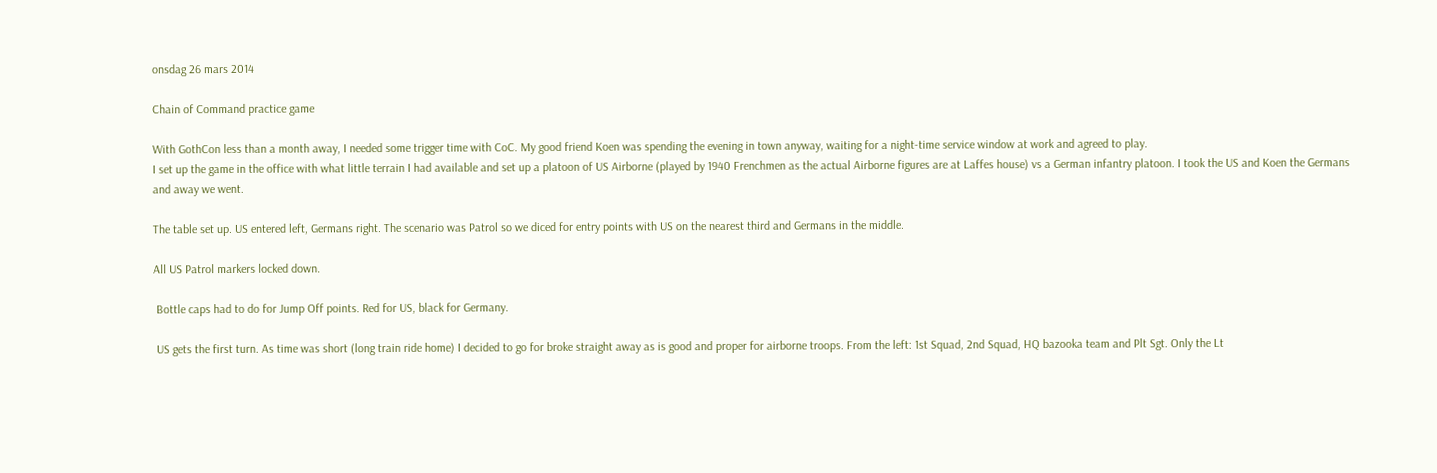onsdag 26 mars 2014

Chain of Command practice game

With GothCon less than a month away, I needed some trigger time with CoC. My good friend Koen was spending the evening in town anyway, waiting for a night-time service window at work and agreed to play.
I set up the game in the office with what little terrain I had available and set up a platoon of US Airborne (played by 1940 Frenchmen as the actual Airborne figures are at Laffes house) vs a German infantry platoon. I took the US and Koen the Germans and away we went.

The table set up. US entered left, Germans right. The scenario was Patrol so we diced for entry points with US on the nearest third and Germans in the middle.

All US Patrol markers locked down.

 Bottle caps had to do for Jump Off points. Red for US, black for Germany.

 US gets the first turn. As time was short (long train ride home) I decided to go for broke straight away as is good and proper for airborne troops. From the left: 1st Squad, 2nd Squad, HQ bazooka team and Plt Sgt. Only the Lt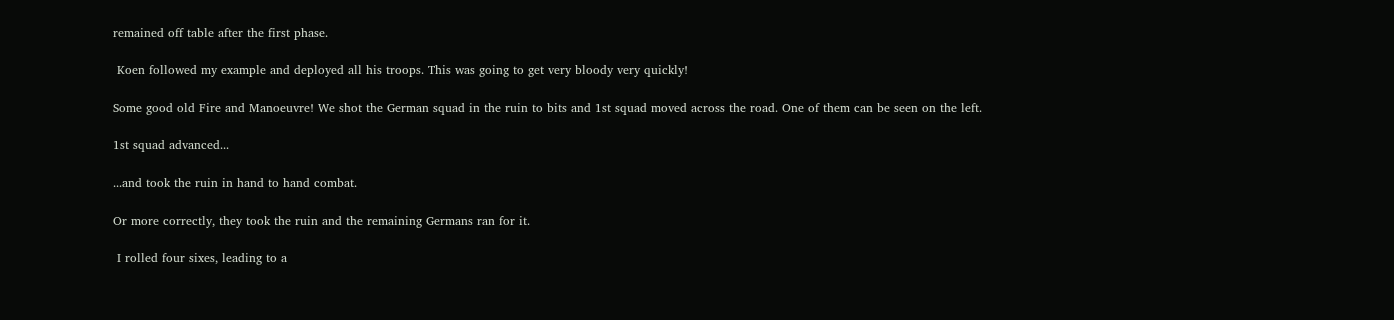remained off table after the first phase.

 Koen followed my example and deployed all his troops. This was going to get very bloody very quickly!

Some good old Fire and Manoeuvre! We shot the German squad in the ruin to bits and 1st squad moved across the road. One of them can be seen on the left.

1st squad advanced...

...and took the ruin in hand to hand combat.

Or more correctly, they took the ruin and the remaining Germans ran for it.

 I rolled four sixes, leading to a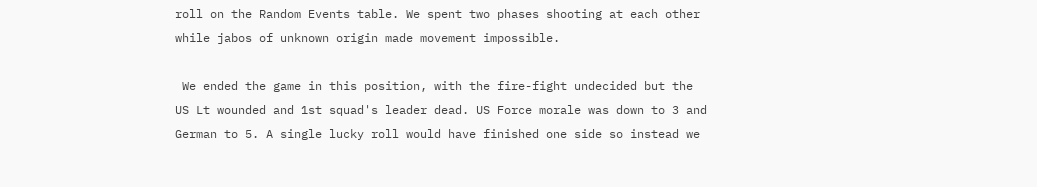roll on the Random Events table. We spent two phases shooting at each other while jabos of unknown origin made movement impossible.

 We ended the game in this position, with the fire-fight undecided but the US Lt wounded and 1st squad's leader dead. US Force morale was down to 3 and German to 5. A single lucky roll would have finished one side so instead we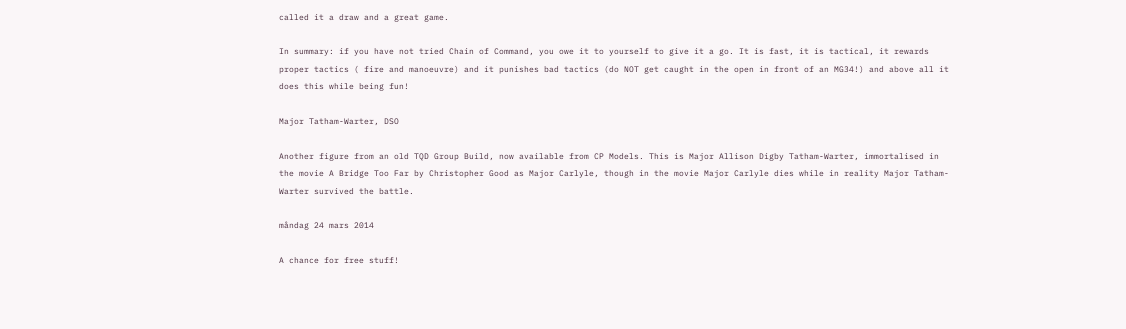called it a draw and a great game.

In summary: if you have not tried Chain of Command, you owe it to yourself to give it a go. It is fast, it is tactical, it rewards proper tactics ( fire and manoeuvre) and it punishes bad tactics (do NOT get caught in the open in front of an MG34!) and above all it does this while being fun!

Major Tatham-Warter, DSO

Another figure from an old TQD Group Build, now available from CP Models. This is Major Allison Digby Tatham-Warter, immortalised in the movie A Bridge Too Far by Christopher Good as Major Carlyle, though in the movie Major Carlyle dies while in reality Major Tatham-Warter survived the battle.

måndag 24 mars 2014

A chance for free stuff!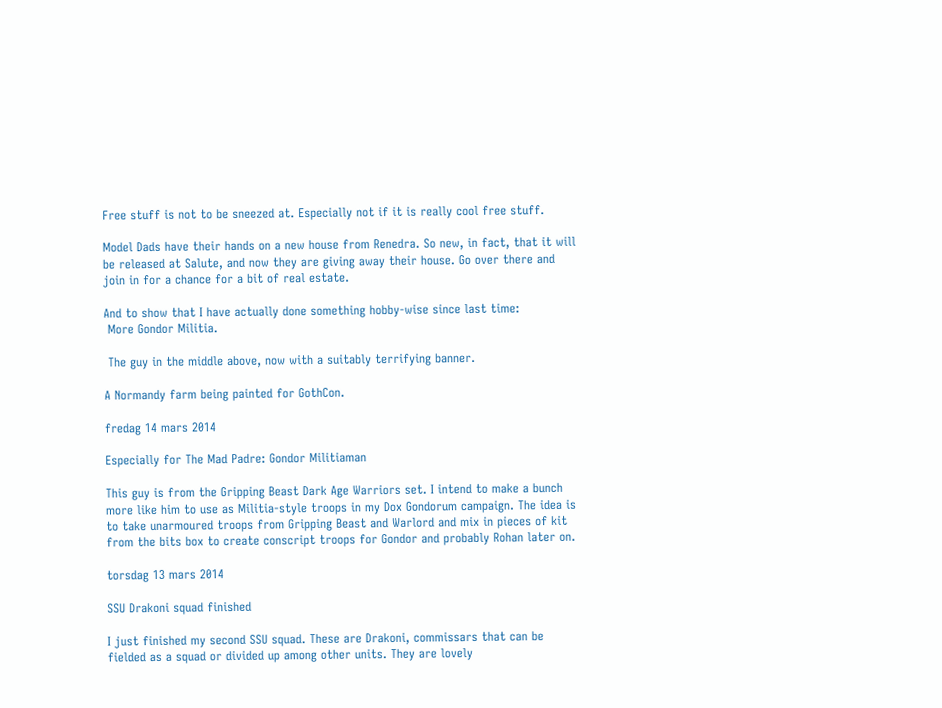Free stuff is not to be sneezed at. Especially not if it is really cool free stuff.

Model Dads have their hands on a new house from Renedra. So new, in fact, that it will be released at Salute, and now they are giving away their house. Go over there and join in for a chance for a bit of real estate.

And to show that I have actually done something hobby-wise since last time:
 More Gondor Militia.

 The guy in the middle above, now with a suitably terrifying banner.

A Normandy farm being painted for GothCon.

fredag 14 mars 2014

Especially for The Mad Padre: Gondor Militiaman

This guy is from the Gripping Beast Dark Age Warriors set. I intend to make a bunch more like him to use as Militia-style troops in my Dox Gondorum campaign. The idea is to take unarmoured troops from Gripping Beast and Warlord and mix in pieces of kit from the bits box to create conscript troops for Gondor and probably Rohan later on.

torsdag 13 mars 2014

SSU Drakoni squad finished

I just finished my second SSU squad. These are Drakoni, commissars that can be fielded as a squad or divided up among other units. They are lovely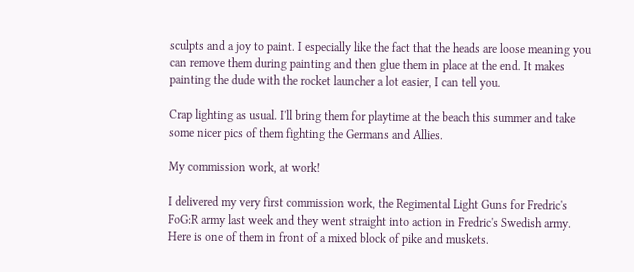sculpts and a joy to paint. I especially like the fact that the heads are loose meaning you can remove them during painting and then glue them in place at the end. It makes painting the dude with the rocket launcher a lot easier, I can tell you.

Crap lighting as usual. I'll bring them for playtime at the beach this summer and take some nicer pics of them fighting the Germans and Allies.

My commission work, at work!

I delivered my very first commission work, the Regimental Light Guns for Fredric's FoG:R army last week and they went straight into action in Fredric's Swedish army. Here is one of them in front of a mixed block of pike and muskets.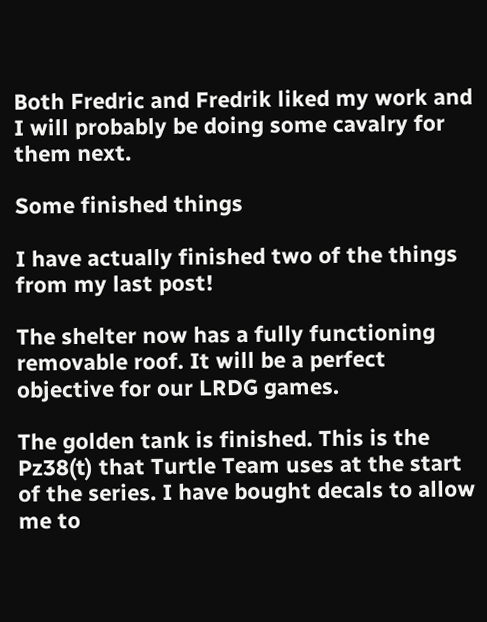Both Fredric and Fredrik liked my work and I will probably be doing some cavalry for them next.

Some finished things

I have actually finished two of the things from my last post!

The shelter now has a fully functioning removable roof. It will be a perfect objective for our LRDG games.

The golden tank is finished. This is the Pz38(t) that Turtle Team uses at the start of the series. I have bought decals to allow me to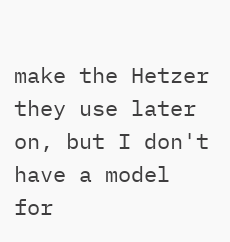make the Hetzer they use later on, but I don't have a model for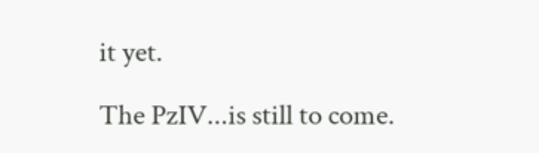it yet.

The PzIV...is still to come.